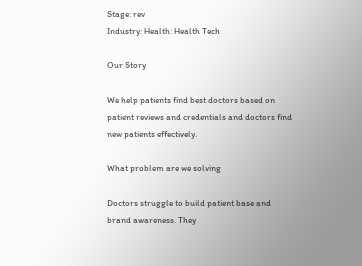Stage: rev
Industry: Health: Health Tech

Our Story

We help patients find best doctors based on patient reviews and credentials and doctors find new patients effectively.

What problem are we solving

Doctors struggle to build patient base and brand awareness. They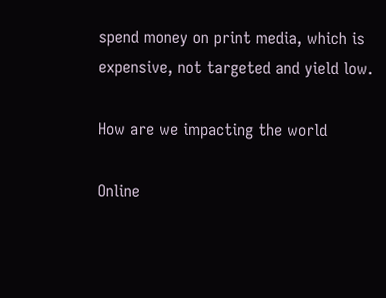spend money on print media, which is expensive, not targeted and yield low.

How are we impacting the world

Online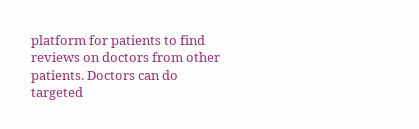platform for patients to find reviews on doctors from other patients. Doctors can do targeted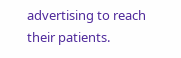advertising to reach their patients.